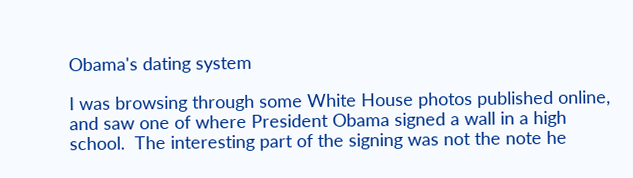Obama's dating system

I was browsing through some White House photos published online, and saw one of where President Obama signed a wall in a high school.  The interesting part of the signing was not the note he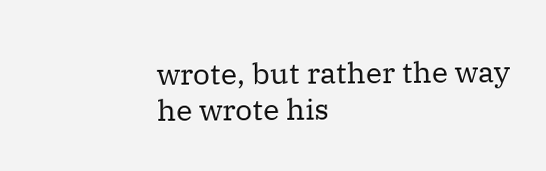wrote, but rather the way he wrote his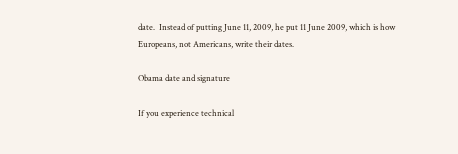date.  Instead of putting June 11, 2009, he put 11 June 2009, which is how Europeans, not Americans, write their dates.

Obama date and signature

If you experience technical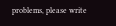problems, please write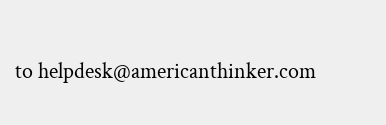to helpdesk@americanthinker.com